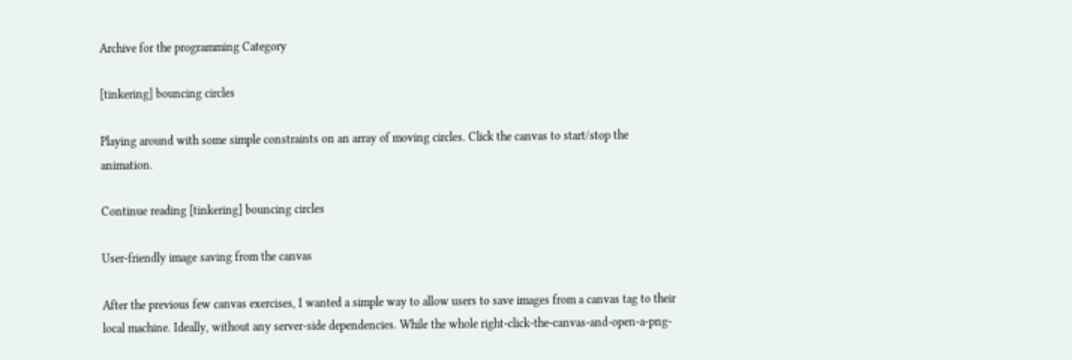Archive for the programming Category

[tinkering] bouncing circles

Playing around with some simple constraints on an array of moving circles. Click the canvas to start/stop the animation.

Continue reading [tinkering] bouncing circles

User-friendly image saving from the canvas

After the previous few canvas exercises, I wanted a simple way to allow users to save images from a canvas tag to their local machine. Ideally, without any server-side dependencies. While the whole right-click-the-canvas-and-open-a-png-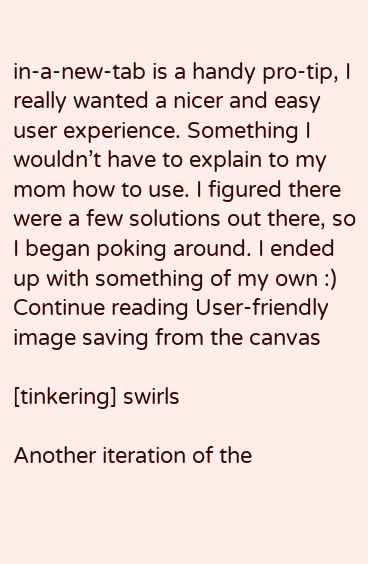in-a-new-tab is a handy pro-tip, I really wanted a nicer and easy user experience. Something I wouldn’t have to explain to my mom how to use. I figured there were a few solutions out there, so I began poking around. I ended up with something of my own :)
Continue reading User-friendly image saving from the canvas

[tinkering] swirls

Another iteration of the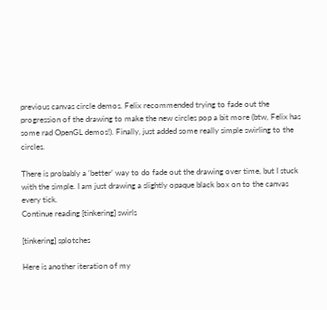previous canvas circle demos. Felix recommended trying to fade out the progression of the drawing to make the new circles pop a bit more (btw, Felix has some rad OpenGL demos!). Finally, just added some really simple swirling to the circles.

There is probably a ‘better’ way to do fade out the drawing over time, but I stuck with the simple. I am just drawing a slightly opaque black box on to the canvas every tick.
Continue reading [tinkering] swirls

[tinkering] splotches

Here is another iteration of my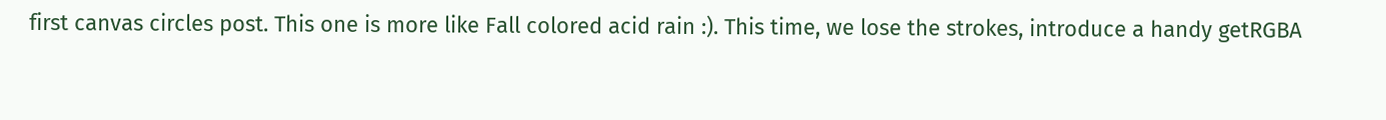first canvas circles post. This one is more like Fall colored acid rain :). This time, we lose the strokes, introduce a handy getRGBA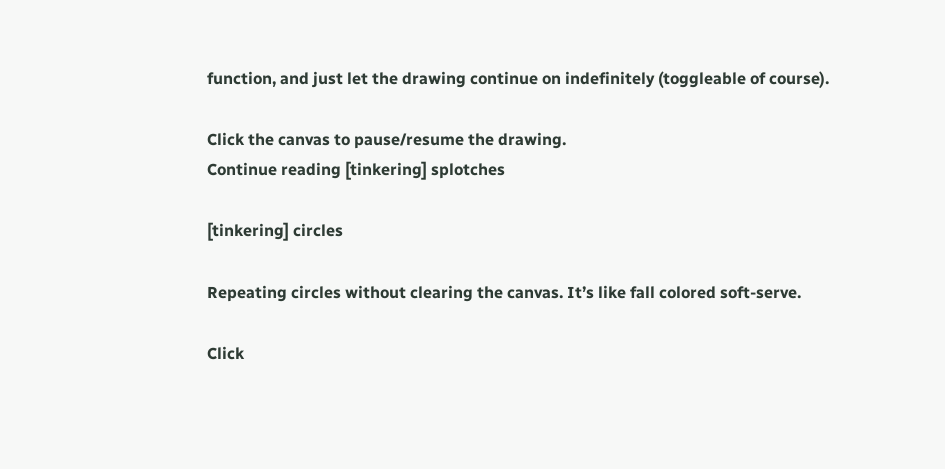function, and just let the drawing continue on indefinitely (toggleable of course).

Click the canvas to pause/resume the drawing.
Continue reading [tinkering] splotches

[tinkering] circles

Repeating circles without clearing the canvas. It’s like fall colored soft-serve.

Click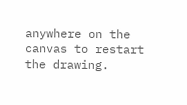anywhere on the canvas to restart the drawing.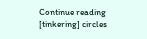Continue reading [tinkering] circles